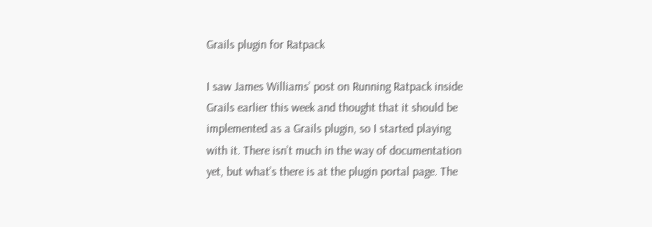Grails plugin for Ratpack

I saw James Williams’ post on Running Ratpack inside Grails earlier this week and thought that it should be implemented as a Grails plugin, so I started playing with it. There isn’t much in the way of documentation yet, but what’s there is at the plugin portal page. The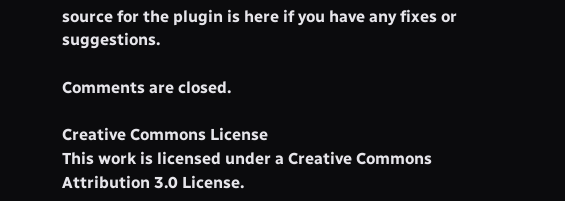source for the plugin is here if you have any fixes or suggestions.

Comments are closed.

Creative Commons License
This work is licensed under a Creative Commons Attribution 3.0 License.